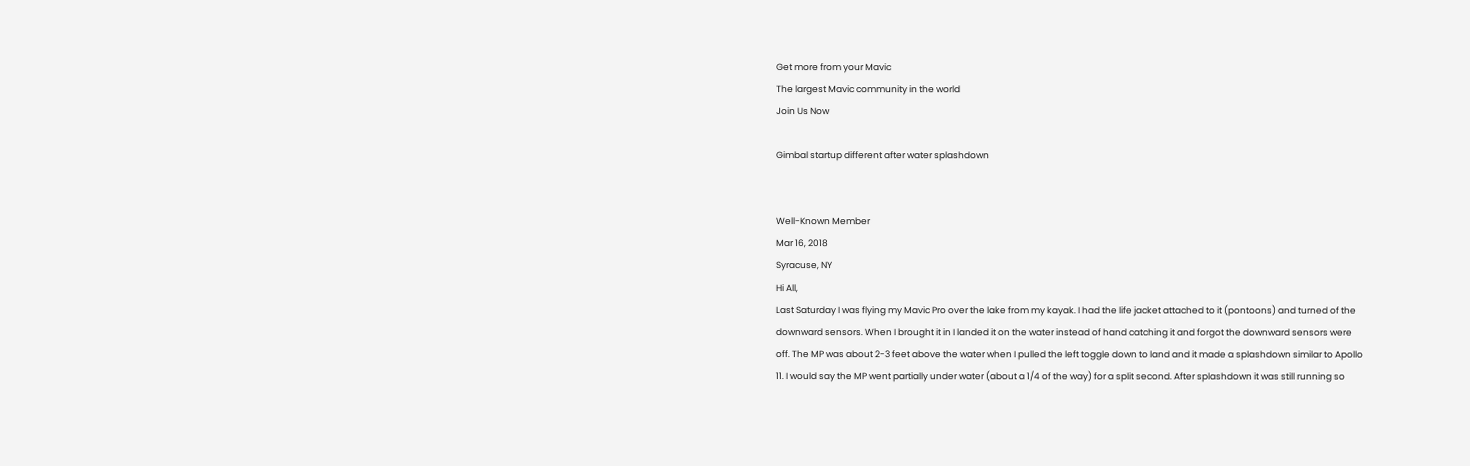Get more from your Mavic
The largest Mavic community in the world
Join Us Now

Gimbal startup different after water splashdown


Well-Known Member
Mar 16, 2018
Syracuse, NY
Hi All,
Last Saturday I was flying my Mavic Pro over the lake from my kayak. I had the life jacket attached to it (pontoons) and turned of the downward sensors. When I brought it in I landed it on the water instead of hand catching it and forgot the downward sensors were off. The MP was about 2-3 feet above the water when I pulled the left toggle down to land and it made a splashdown similar to Apollo 11. I would say the MP went partially under water (about a 1/4 of the way) for a split second. After splashdown it was still running so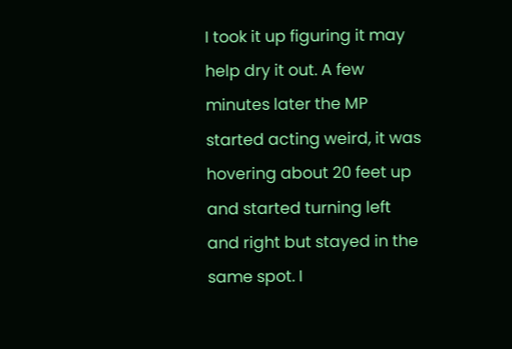I took it up figuring it may help dry it out. A few minutes later the MP started acting weird, it was hovering about 20 feet up and started turning left and right but stayed in the same spot. I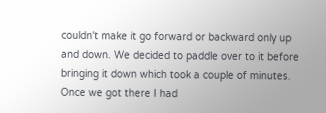couldn't make it go forward or backward only up and down. We decided to paddle over to it before bringing it down which took a couple of minutes. Once we got there I had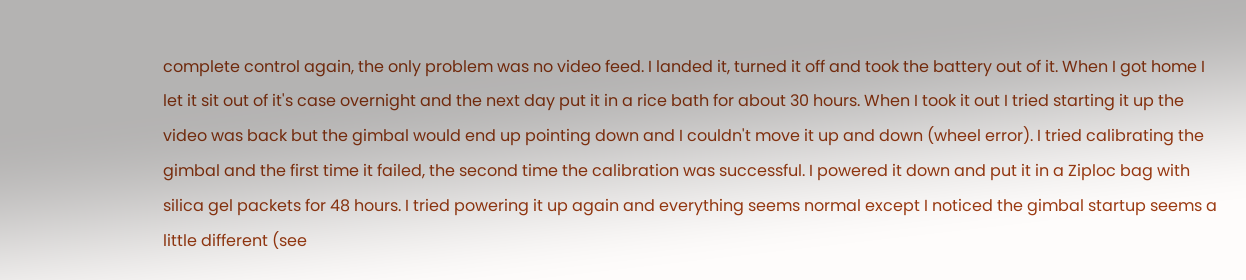complete control again, the only problem was no video feed. I landed it, turned it off and took the battery out of it. When I got home I let it sit out of it's case overnight and the next day put it in a rice bath for about 30 hours. When I took it out I tried starting it up the video was back but the gimbal would end up pointing down and I couldn't move it up and down (wheel error). I tried calibrating the gimbal and the first time it failed, the second time the calibration was successful. I powered it down and put it in a Ziploc bag with silica gel packets for 48 hours. I tried powering it up again and everything seems normal except I noticed the gimbal startup seems a little different (see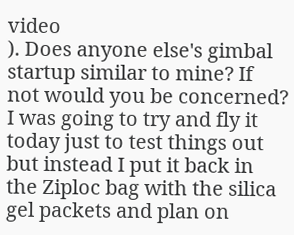video
). Does anyone else's gimbal startup similar to mine? If not would you be concerned?
I was going to try and fly it today just to test things out but instead I put it back in the Ziploc bag with the silica gel packets and plan on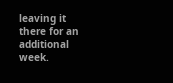leaving it there for an additional week.